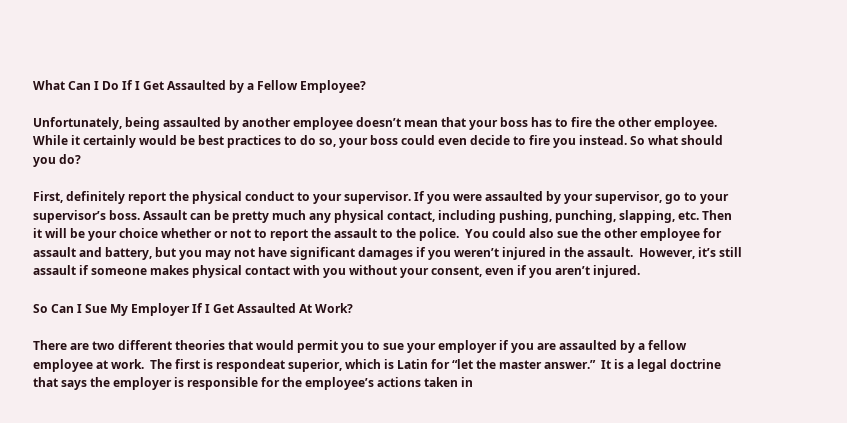What Can I Do If I Get Assaulted by a Fellow Employee?

Unfortunately, being assaulted by another employee doesn’t mean that your boss has to fire the other employee. While it certainly would be best practices to do so, your boss could even decide to fire you instead. So what should you do?

First, definitely report the physical conduct to your supervisor. If you were assaulted by your supervisor, go to your supervisor’s boss. Assault can be pretty much any physical contact, including pushing, punching, slapping, etc. Then it will be your choice whether or not to report the assault to the police.  You could also sue the other employee for assault and battery, but you may not have significant damages if you weren’t injured in the assault.  However, it’s still assault if someone makes physical contact with you without your consent, even if you aren’t injured.

So Can I Sue My Employer If I Get Assaulted At Work?

There are two different theories that would permit you to sue your employer if you are assaulted by a fellow employee at work.  The first is respondeat superior, which is Latin for “let the master answer.”  It is a legal doctrine that says the employer is responsible for the employee’s actions taken in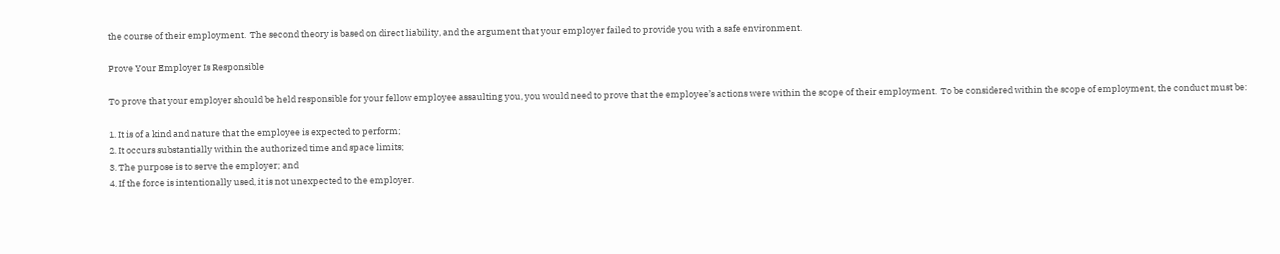the course of their employment.  The second theory is based on direct liability, and the argument that your employer failed to provide you with a safe environment.

Prove Your Employer Is Responsible

To prove that your employer should be held responsible for your fellow employee assaulting you, you would need to prove that the employee’s actions were within the scope of their employment.  To be considered within the scope of employment, the conduct must be:

1. It is of a kind and nature that the employee is expected to perform;
2. It occurs substantially within the authorized time and space limits;
3. The purpose is to serve the employer; and
4. If the force is intentionally used, it is not unexpected to the employer.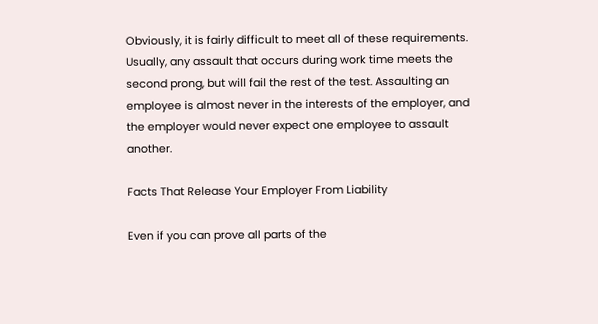Obviously, it is fairly difficult to meet all of these requirements. Usually, any assault that occurs during work time meets the second prong, but will fail the rest of the test. Assaulting an employee is almost never in the interests of the employer, and the employer would never expect one employee to assault another.

Facts That Release Your Employer From Liability

Even if you can prove all parts of the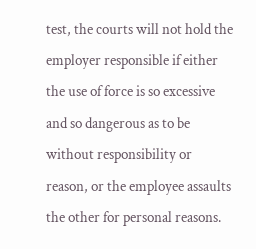test, the courts will not hold the employer responsible if either the use of force is so excessive and so dangerous as to be without responsibility or reason, or the employee assaults the other for personal reasons.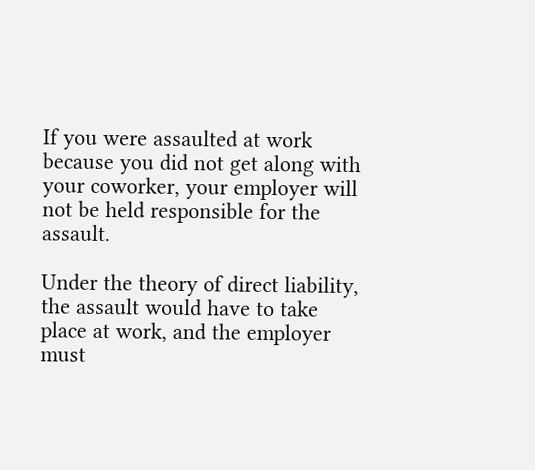If you were assaulted at work because you did not get along with your coworker, your employer will not be held responsible for the assault.

Under the theory of direct liability, the assault would have to take place at work, and the employer must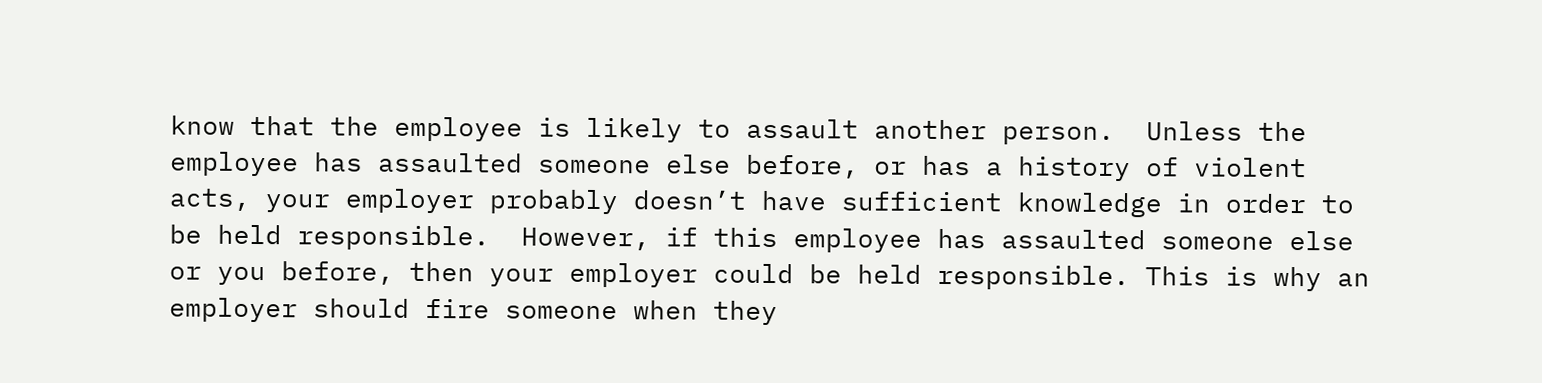know that the employee is likely to assault another person.  Unless the employee has assaulted someone else before, or has a history of violent acts, your employer probably doesn’t have sufficient knowledge in order to be held responsible.  However, if this employee has assaulted someone else or you before, then your employer could be held responsible. This is why an employer should fire someone when they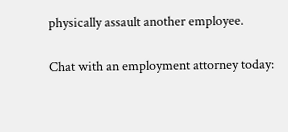physically assault another employee.

Chat with an employment attorney today: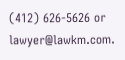(412) 626-5626 or lawyer@lawkm.com.